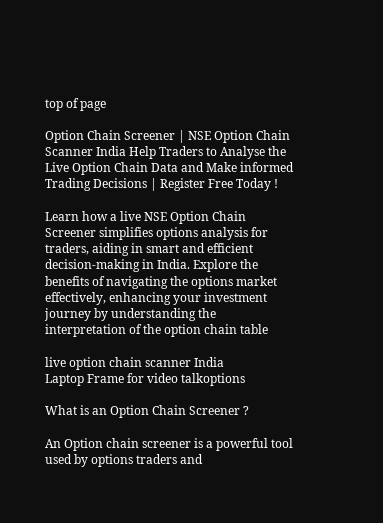top of page

Option Chain Screener | NSE Option Chain Scanner India Help Traders to Analyse the Live Option Chain Data and Make informed Trading Decisions | Register Free Today !

Learn how a live NSE Option Chain Screener simplifies options analysis for traders, aiding in smart and efficient decision-making in India. Explore the benefits of navigating the options market effectively, enhancing your investment journey by understanding the interpretation of the option chain table

live option chain scanner India
Laptop Frame for video talkoptions

What is an Option Chain Screener ?

An Option chain screener is a powerful tool used by options traders and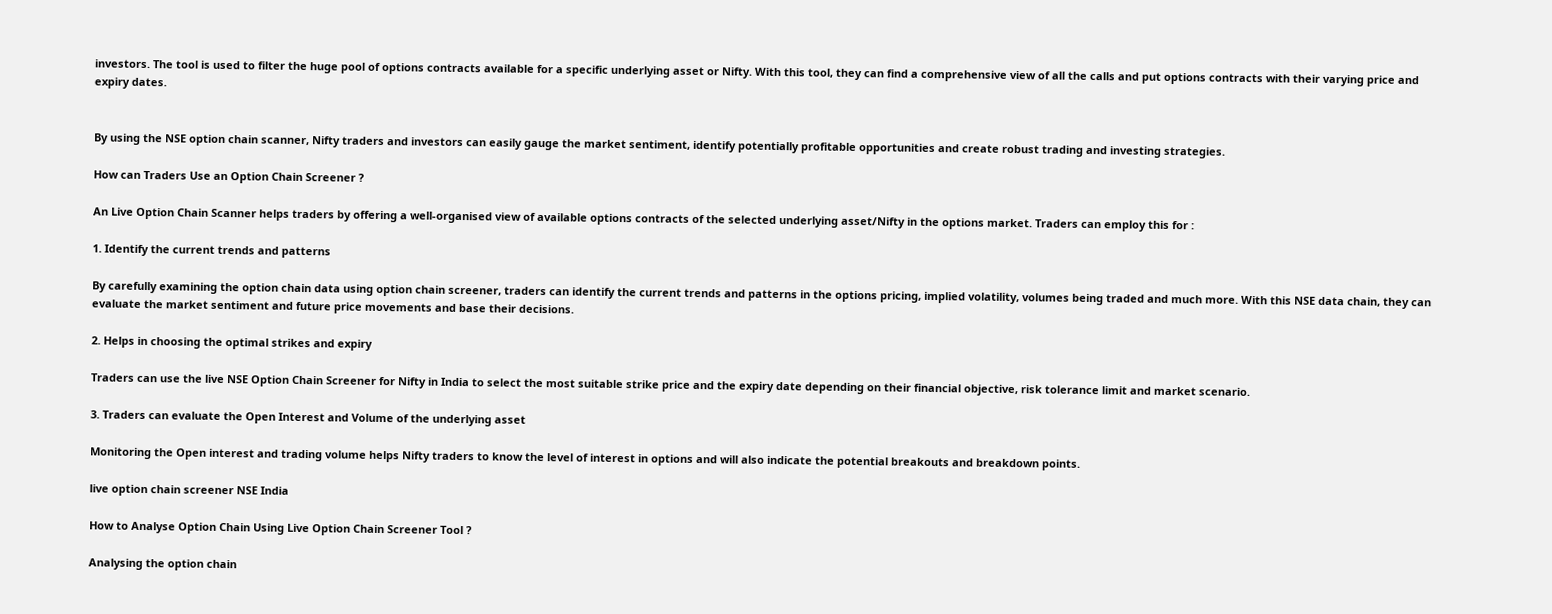investors. The tool is used to filter the huge pool of options contracts available for a specific underlying asset or Nifty. With this tool, they can find a comprehensive view of all the calls and put options contracts with their varying price and expiry dates.


By using the NSE option chain scanner, Nifty traders and investors can easily gauge the market sentiment, identify potentially profitable opportunities and create robust trading and investing strategies.

How can Traders Use an Option Chain Screener ?

An Live Option Chain Scanner helps traders by offering a well-organised view of available options contracts of the selected underlying asset/Nifty in the options market. Traders can employ this for :

1. Identify the current trends and patterns

By carefully examining the option chain data using option chain screener, traders can identify the current trends and patterns in the options pricing, implied volatility, volumes being traded and much more. With this NSE data chain, they can evaluate the market sentiment and future price movements and base their decisions.

2. Helps in choosing the optimal strikes and expiry

Traders can use the live NSE Option Chain Screener for Nifty in India to select the most suitable strike price and the expiry date depending on their financial objective, risk tolerance limit and market scenario.

3. Traders can evaluate the Open Interest and Volume of the underlying asset

Monitoring the Open interest and trading volume helps Nifty traders to know the level of interest in options and will also indicate the potential breakouts and breakdown points.

live option chain screener NSE India

How to Analyse Option Chain Using Live Option Chain Screener Tool ?

Analysing the option chain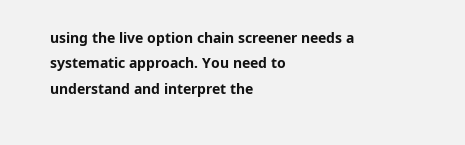using the live option chain screener needs a systematic approach. You need to understand and interpret the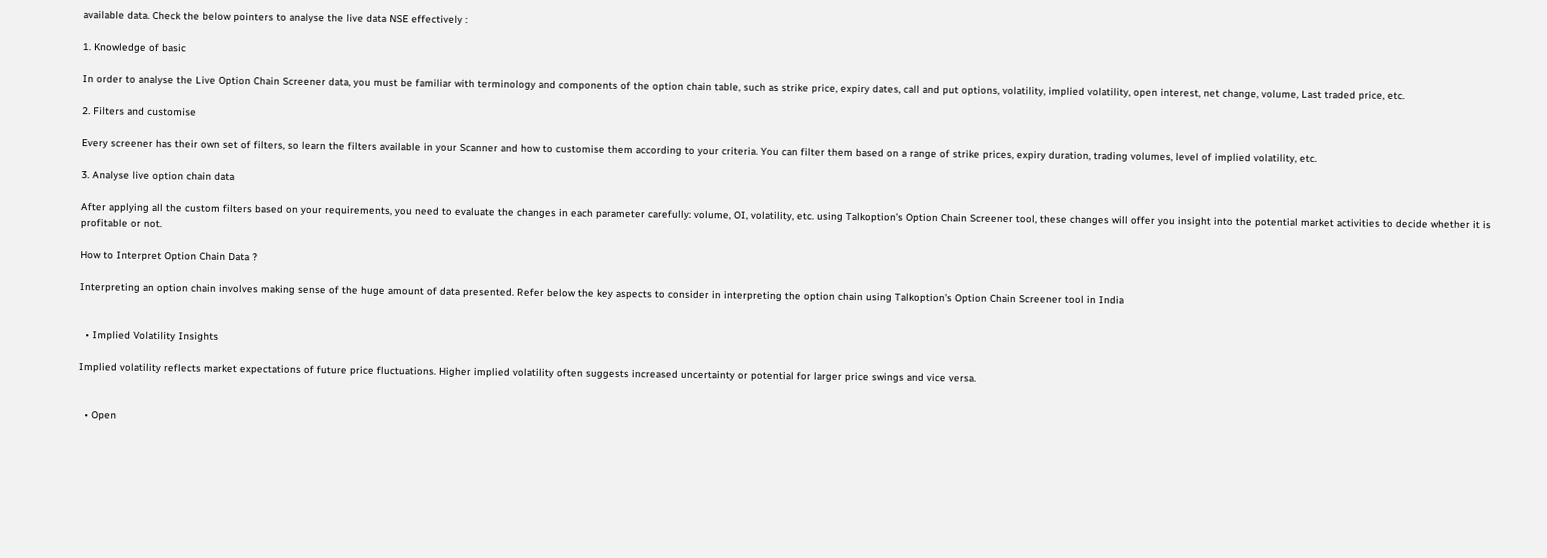available data. Check the below pointers to analyse the live data NSE effectively :

1. Knowledge of basic

In order to analyse the Live Option Chain Screener data, you must be familiar with terminology and components of the option chain table, such as strike price, expiry dates, call and put options, volatility, implied volatility, open interest, net change, volume, Last traded price, etc.

2. Filters and customise

Every screener has their own set of filters, so learn the filters available in your Scanner and how to customise them according to your criteria. You can filter them based on a range of strike prices, expiry duration, trading volumes, level of implied volatility, etc.

3. Analyse live option chain data

After applying all the custom filters based on your requirements, you need to evaluate the changes in each parameter carefully: volume, OI, volatility, etc. using Talkoption’s Option Chain Screener tool, these changes will offer you insight into the potential market activities to decide whether it is profitable or not.

How to Interpret Option Chain Data ?

Interpreting an option chain involves making sense of the huge amount of data presented. Refer below the key aspects to consider in interpreting the option chain using Talkoption’s Option Chain Screener tool in India


  • Implied Volatility Insights

Implied volatility reflects market expectations of future price fluctuations. Higher implied volatility often suggests increased uncertainty or potential for larger price swings and vice versa.


  • Open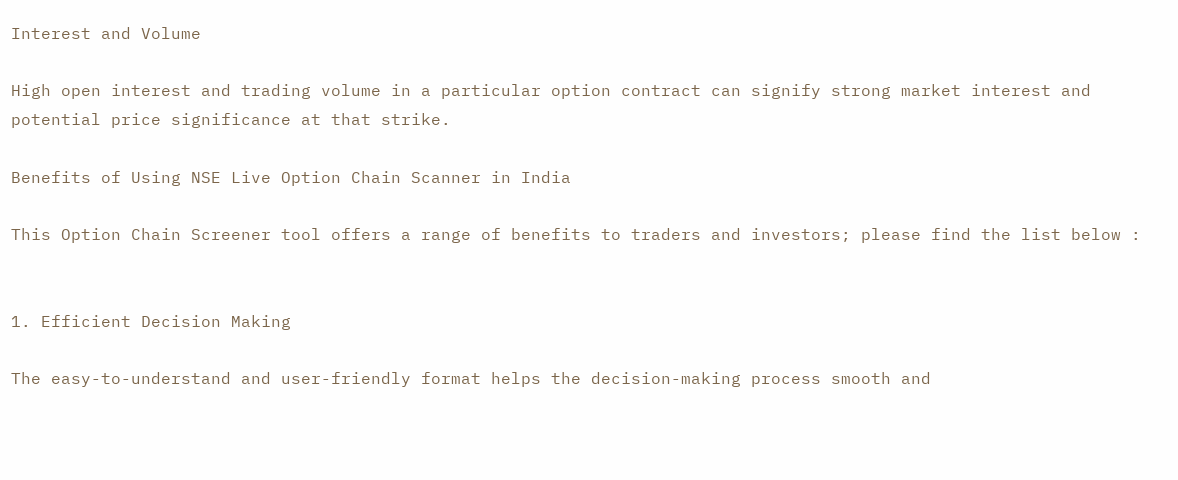Interest and Volume

High open interest and trading volume in a particular option contract can signify strong market interest and potential price significance at that strike.

Benefits of Using NSE Live Option Chain Scanner in India

This Option Chain Screener tool offers a range of benefits to traders and investors; please find the list below :


1. Efficient Decision Making

The easy-to-understand and user-friendly format helps the decision-making process smooth and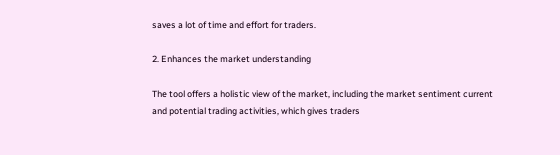saves a lot of time and effort for traders.

2. Enhances the market understanding

The tool offers a holistic view of the market, including the market sentiment current and potential trading activities, which gives traders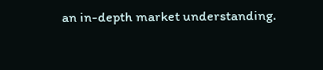an in-depth market understanding.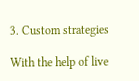3. Custom strategies

With the help of live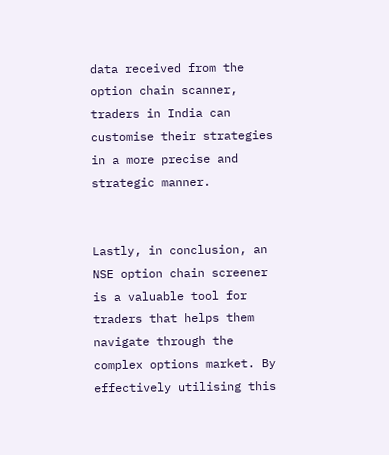data received from the option chain scanner, traders in India can customise their strategies in a more precise and strategic manner.


Lastly, in conclusion, an NSE option chain screener is a valuable tool for traders that helps them navigate through the complex options market. By effectively utilising this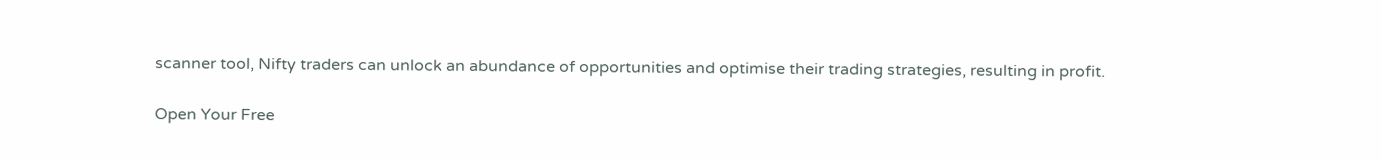scanner tool, Nifty traders can unlock an abundance of opportunities and optimise their trading strategies, resulting in profit.

Open Your Free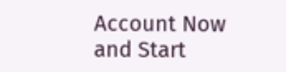Account Now and Start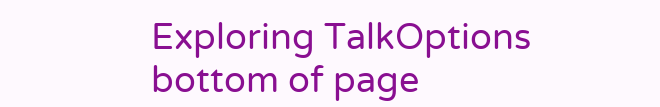Exploring TalkOptions
bottom of page